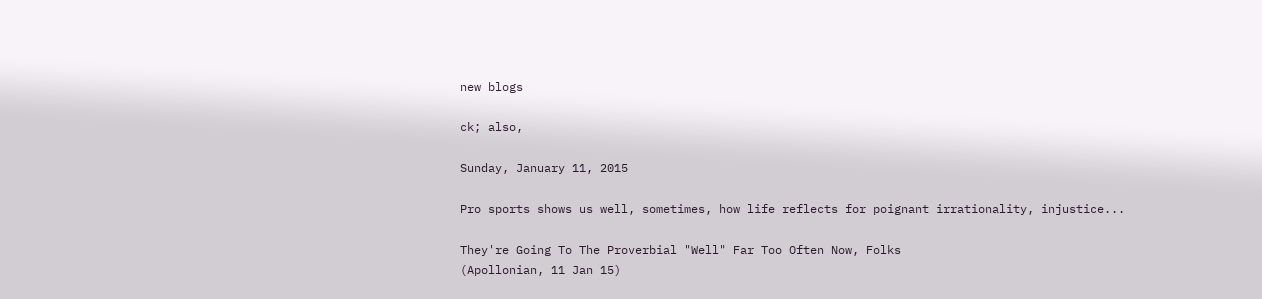new blogs

ck; also,

Sunday, January 11, 2015

Pro sports shows us well, sometimes, how life reflects for poignant irrationality, injustice...

They're Going To The Proverbial "Well" Far Too Often Now, Folks
(Apollonian, 11 Jan 15)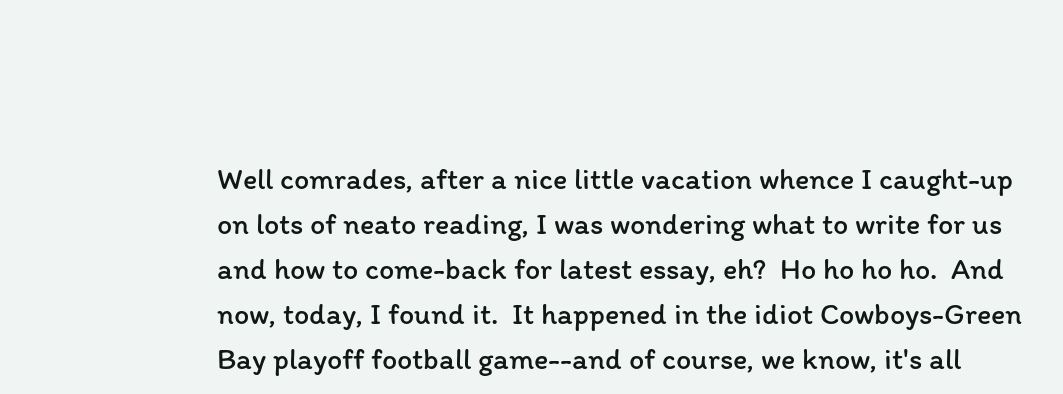Well comrades, after a nice little vacation whence I caught-up on lots of neato reading, I was wondering what to write for us and how to come-back for latest essay, eh?  Ho ho ho ho.  And now, today, I found it.  It happened in the idiot Cowboys-Green Bay playoff football game--and of course, we know, it's all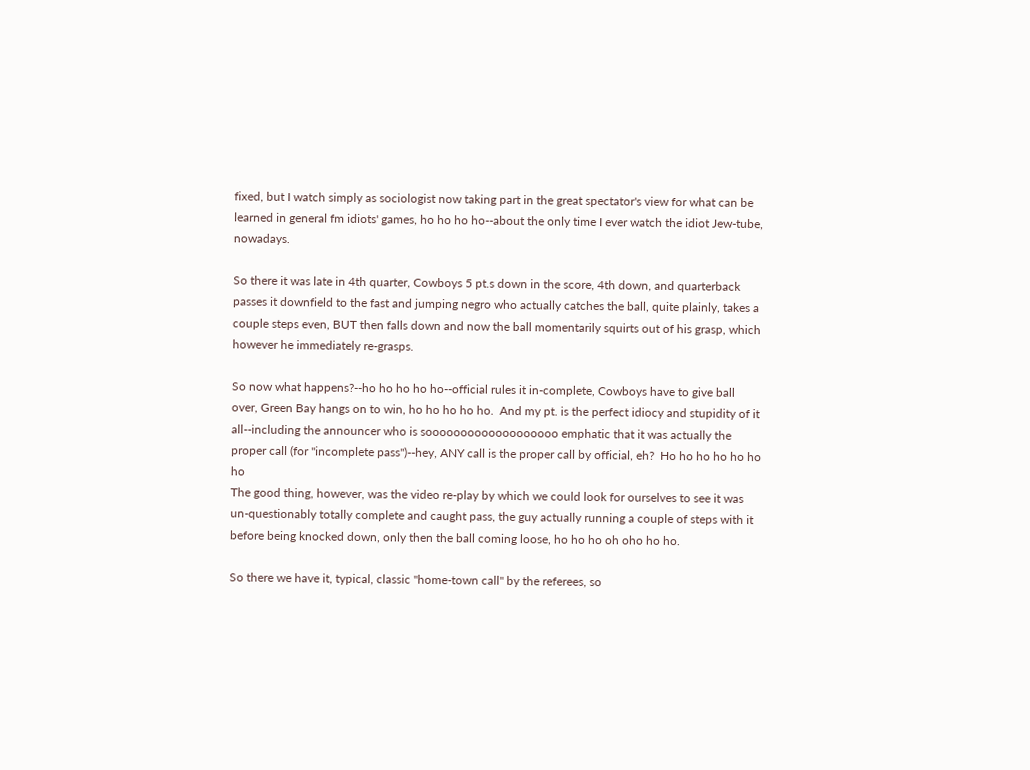fixed, but I watch simply as sociologist now taking part in the great spectator's view for what can be learned in general fm idiots' games, ho ho ho ho--about the only time I ever watch the idiot Jew-tube, nowadays.

So there it was late in 4th quarter, Cowboys 5 pt.s down in the score, 4th down, and quarterback passes it downfield to the fast and jumping negro who actually catches the ball, quite plainly, takes a couple steps even, BUT then falls down and now the ball momentarily squirts out of his grasp, which however he immediately re-grasps.

So now what happens?--ho ho ho ho ho--official rules it in-complete, Cowboys have to give ball over, Green Bay hangs on to win, ho ho ho ho ho.  And my pt. is the perfect idiocy and stupidity of it all--including the announcer who is sooooooooooooooooooo emphatic that it was actually the proper call (for "incomplete pass")--hey, ANY call is the proper call by official, eh?  Ho ho ho ho ho ho ho
The good thing, however, was the video re-play by which we could look for ourselves to see it was un-questionably totally complete and caught pass, the guy actually running a couple of steps with it before being knocked down, only then the ball coming loose, ho ho ho oh oho ho ho.

So there we have it, typical, classic "home-town call" by the referees, so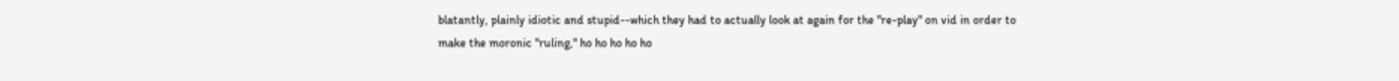blatantly, plainly idiotic and stupid--which they had to actually look at again for the "re-play" on vid in order to make the moronic "ruling," ho ho ho ho ho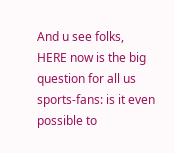And u see folks, HERE now is the big question for all us sports-fans: is it even possible to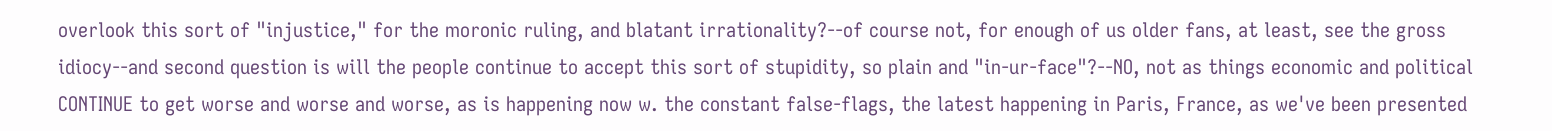overlook this sort of "injustice," for the moronic ruling, and blatant irrationality?--of course not, for enough of us older fans, at least, see the gross idiocy--and second question is will the people continue to accept this sort of stupidity, so plain and "in-ur-face"?--NO, not as things economic and political CONTINUE to get worse and worse and worse, as is happening now w. the constant false-flags, the latest happening in Paris, France, as we've been presented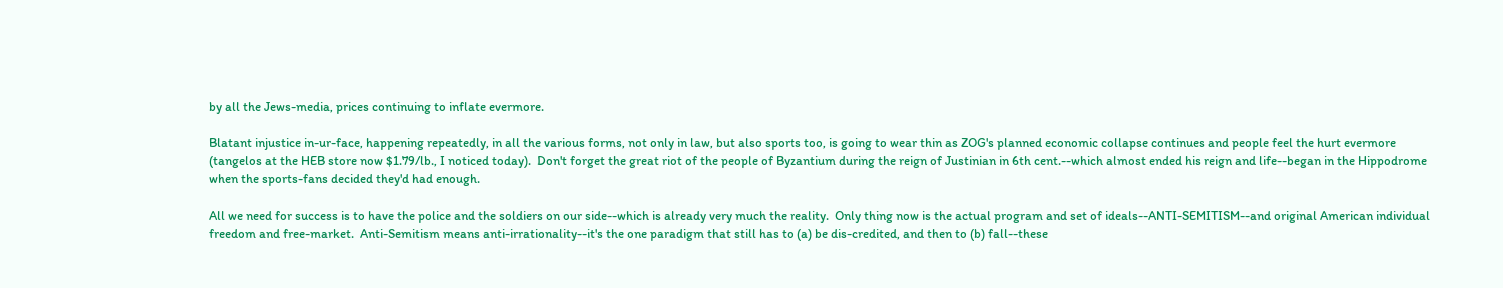by all the Jews-media, prices continuing to inflate evermore.

Blatant injustice in-ur-face, happening repeatedly, in all the various forms, not only in law, but also sports too, is going to wear thin as ZOG's planned economic collapse continues and people feel the hurt evermore (tangelos at the HEB store now $1.79/lb., I noticed today).  Don't forget the great riot of the people of Byzantium during the reign of Justinian in 6th cent.--which almost ended his reign and life--began in the Hippodrome when the sports-fans decided they'd had enough.

All we need for success is to have the police and the soldiers on our side--which is already very much the reality.  Only thing now is the actual program and set of ideals--ANTI-SEMITISM--and original American individual freedom and free-market.  Anti-Semitism means anti-irrationality--it's the one paradigm that still has to (a) be dis-credited, and then to (b) fall--these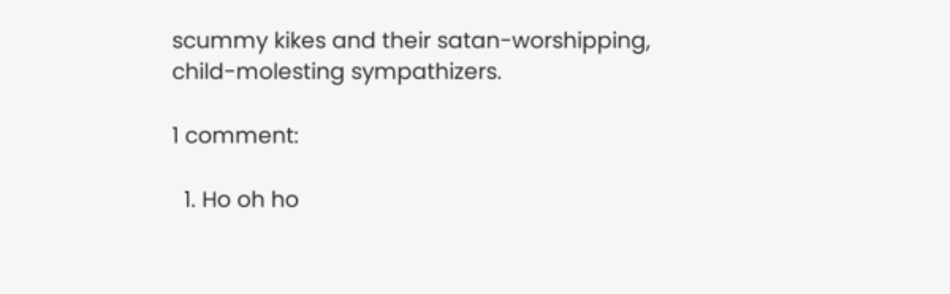scummy kikes and their satan-worshipping, child-molesting sympathizers.

1 comment:

  1. Ho oh ho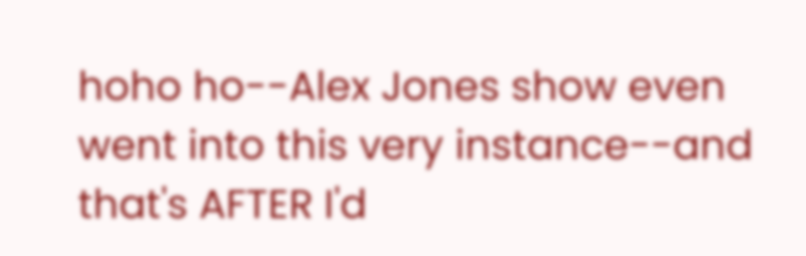hoho ho--Alex Jones show even went into this very instance--and that's AFTER I'd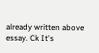already written above essay. Ck It's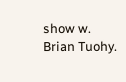show w. Brian Tuohy.